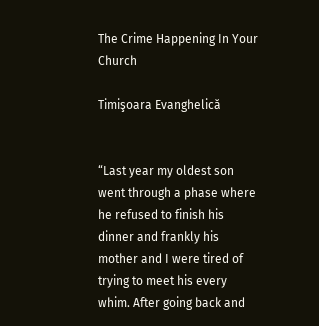The Crime Happening In Your Church

Timişoara Evanghelică


“Last year my oldest son went through a phase where he refused to finish his dinner and frankly his mother and I were tired of trying to meet his every whim. After going back and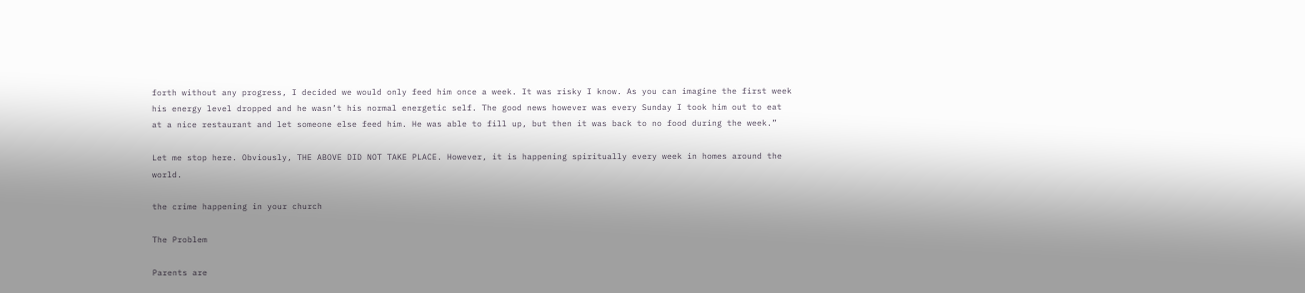forth without any progress, I decided we would only feed him once a week. It was risky I know. As you can imagine the first week his energy level dropped and he wasn’t his normal energetic self. The good news however was every Sunday I took him out to eat at a nice restaurant and let someone else feed him. He was able to fill up, but then it was back to no food during the week.”

Let me stop here. Obviously, THE ABOVE DID NOT TAKE PLACE. However, it is happening spiritually every week in homes around the world.

the crime happening in your church

The Problem

Parents are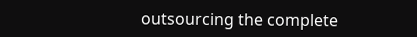outsourcing the complete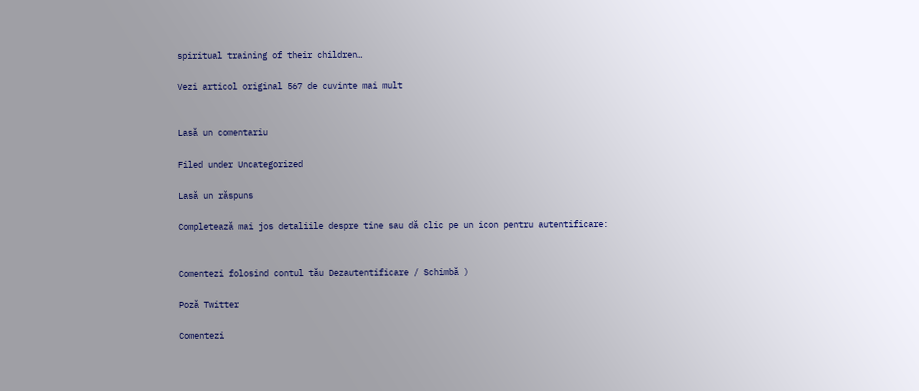spiritual training of their children…

Vezi articol original 567 de cuvinte mai mult


Lasă un comentariu

Filed under Uncategorized

Lasă un răspuns

Completează mai jos detaliile despre tine sau dă clic pe un icon pentru autentificare:


Comentezi folosind contul tău Dezautentificare / Schimbă )

Poză Twitter

Comentezi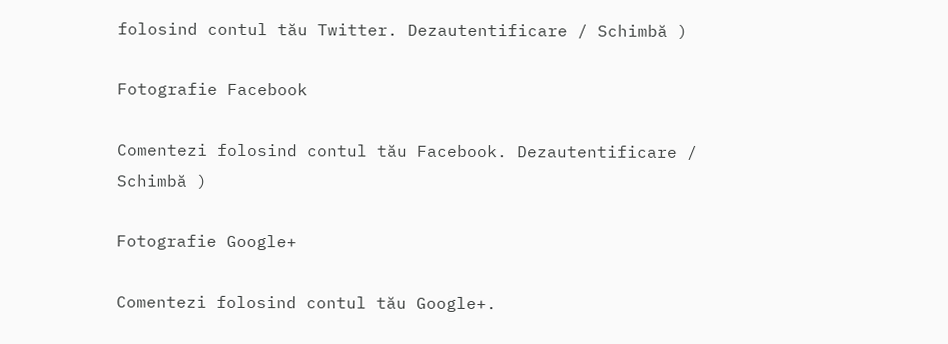folosind contul tău Twitter. Dezautentificare / Schimbă )

Fotografie Facebook

Comentezi folosind contul tău Facebook. Dezautentificare / Schimbă )

Fotografie Google+

Comentezi folosind contul tău Google+.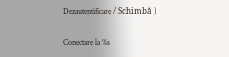Dezautentificare / Schimbă )

Conectare la %s